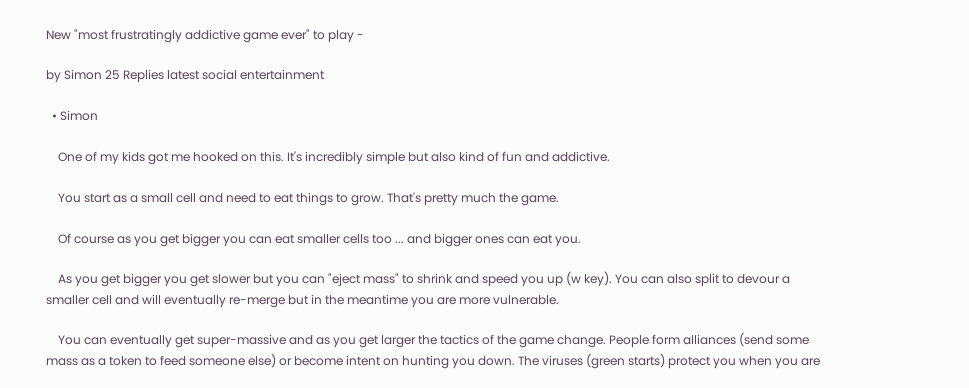New "most frustratingly addictive game ever" to play -

by Simon 25 Replies latest social entertainment

  • Simon

    One of my kids got me hooked on this. It's incredibly simple but also kind of fun and addictive.

    You start as a small cell and need to eat things to grow. That's pretty much the game.

    Of course as you get bigger you can eat smaller cells too ... and bigger ones can eat you.

    As you get bigger you get slower but you can "eject mass" to shrink and speed you up (w key). You can also split to devour a smaller cell and will eventually re-merge but in the meantime you are more vulnerable.

    You can eventually get super-massive and as you get larger the tactics of the game change. People form alliances (send some mass as a token to feed someone else) or become intent on hunting you down. The viruses (green starts) protect you when you are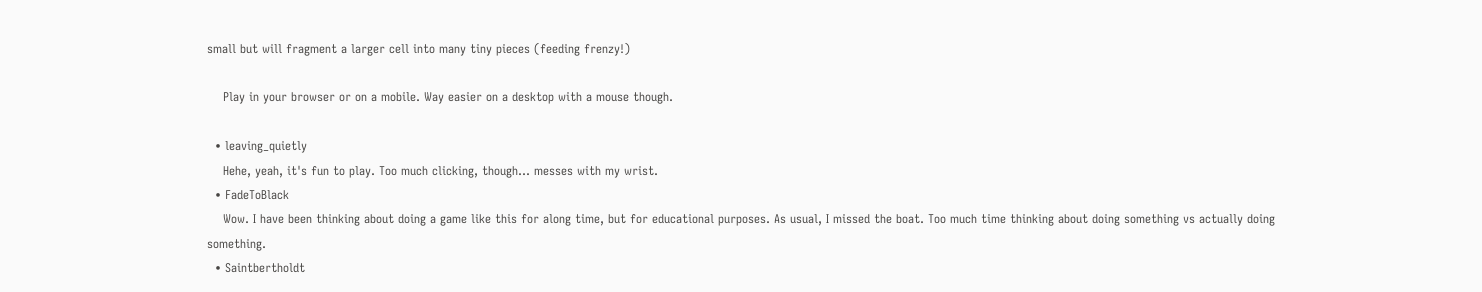small but will fragment a larger cell into many tiny pieces (feeding frenzy!)

    Play in your browser or on a mobile. Way easier on a desktop with a mouse though.

  • leaving_quietly
    Hehe, yeah, it's fun to play. Too much clicking, though... messes with my wrist.
  • FadeToBlack
    Wow. I have been thinking about doing a game like this for along time, but for educational purposes. As usual, I missed the boat. Too much time thinking about doing something vs actually doing something.
  • Saintbertholdt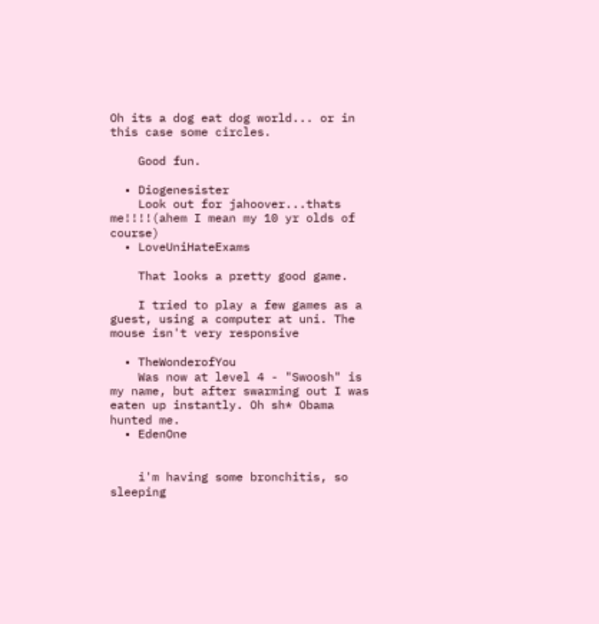Oh its a dog eat dog world... or in this case some circles.

    Good fun.

  • Diogenesister
    Look out for jahoover...thats me!!!!(ahem I mean my 10 yr olds of course)
  • LoveUniHateExams

    That looks a pretty good game.

    I tried to play a few games as a guest, using a computer at uni. The mouse isn't very responsive

  • TheWonderofYou
    Was now at level 4 - "Swoosh" is my name, but after swarming out I was eaten up instantly. Oh sh* Obama hunted me.
  • EdenOne


    i'm having some bronchitis, so sleeping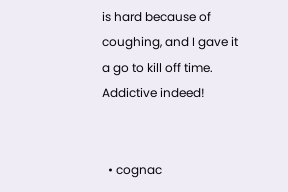is hard because of coughing, and I gave it a go to kill off time. Addictive indeed!


  • cognac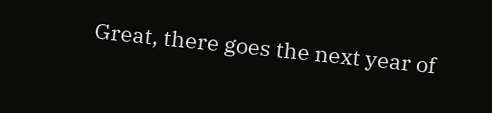Great, there goes the next year of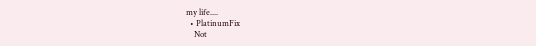my life....
  • PlatinumFix
    Not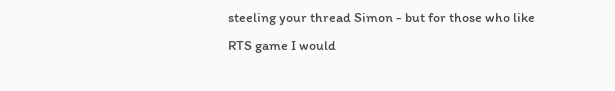steeling your thread Simon - but for those who like RTS game I would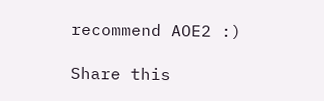recommend AOE2 :)

Share this